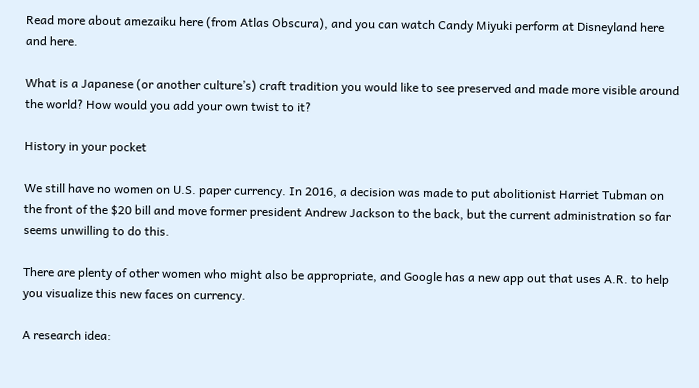Read more about amezaiku here (from Atlas Obscura), and you can watch Candy Miyuki perform at Disneyland here and here.

What is a Japanese (or another culture’s) craft tradition you would like to see preserved and made more visible around the world? How would you add your own twist to it?

History in your pocket

We still have no women on U.S. paper currency. In 2016, a decision was made to put abolitionist Harriet Tubman on the front of the $20 bill and move former president Andrew Jackson to the back, but the current administration so far seems unwilling to do this.

There are plenty of other women who might also be appropriate, and Google has a new app out that uses A.R. to help you visualize this new faces on currency.

A research idea: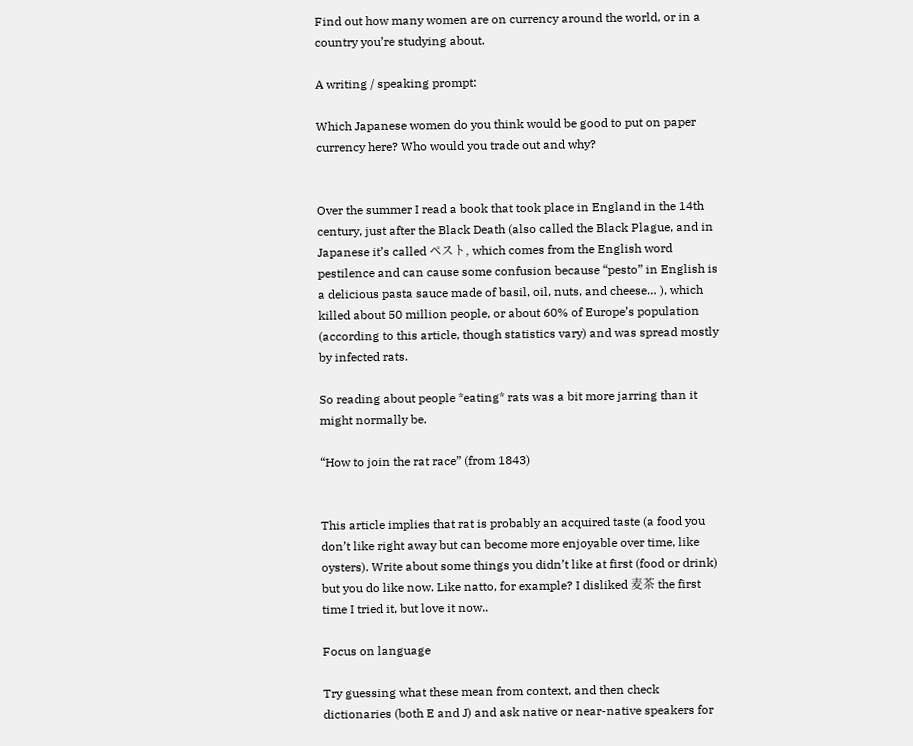Find out how many women are on currency around the world, or in a country you’re studying about.

A writing / speaking prompt:

Which Japanese women do you think would be good to put on paper currency here? Who would you trade out and why?


Over the summer I read a book that took place in England in the 14th century, just after the Black Death (also called the Black Plague, and in Japanese it’s called ペスト, which comes from the English word pestilence and can cause some confusion because “pesto” in English is a delicious pasta sauce made of basil, oil, nuts, and cheese… ), which killed about 50 million people, or about 60% of Europe’s population (according to this article, though statistics vary) and was spread mostly by infected rats.

So reading about people *eating* rats was a bit more jarring than it might normally be.

“How to join the rat race” (from 1843)


This article implies that rat is probably an acquired taste (a food you don’t like right away but can become more enjoyable over time, like oysters). Write about some things you didn’t like at first (food or drink) but you do like now. Like natto, for example? I disliked 麦茶 the first time I tried it, but love it now..

Focus on language

Try guessing what these mean from context, and then check dictionaries (both E and J) and ask native or near-native speakers for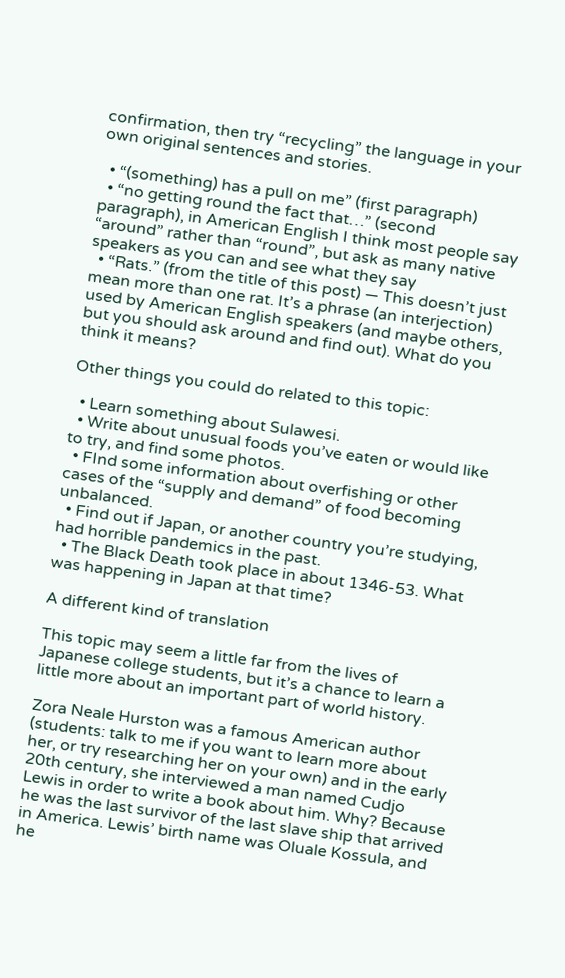confirmation, then try “recycling” the language in your own original sentences and stories.

  • “(something) has a pull on me” (first paragraph)
  • “no getting round the fact that…” (second paragraph), in American English I think most people say “around” rather than “round”, but ask as many native speakers as you can and see what they say
  • “Rats.” (from the title of this post) — This doesn’t just mean more than one rat. It’s a phrase (an interjection) used by American English speakers (and maybe others, but you should ask around and find out). What do you think it means?

Other things you could do related to this topic:

  • Learn something about Sulawesi.
  • Write about unusual foods you’ve eaten or would like to try, and find some photos.
  • FInd some information about overfishing or other cases of the “supply and demand” of food becoming unbalanced.
  • Find out if Japan, or another country you’re studying, had horrible pandemics in the past.
  • The Black Death took place in about 1346-53. What was happening in Japan at that time?

A different kind of translation

This topic may seem a little far from the lives of Japanese college students, but it’s a chance to learn a little more about an important part of world history.

Zora Neale Hurston was a famous American author (students: talk to me if you want to learn more about her, or try researching her on your own) and in the early 20th century, she interviewed a man named Cudjo Lewis in order to write a book about him. Why? Because he was the last survivor of the last slave ship that arrived in America. Lewis’ birth name was Oluale Kossula, and he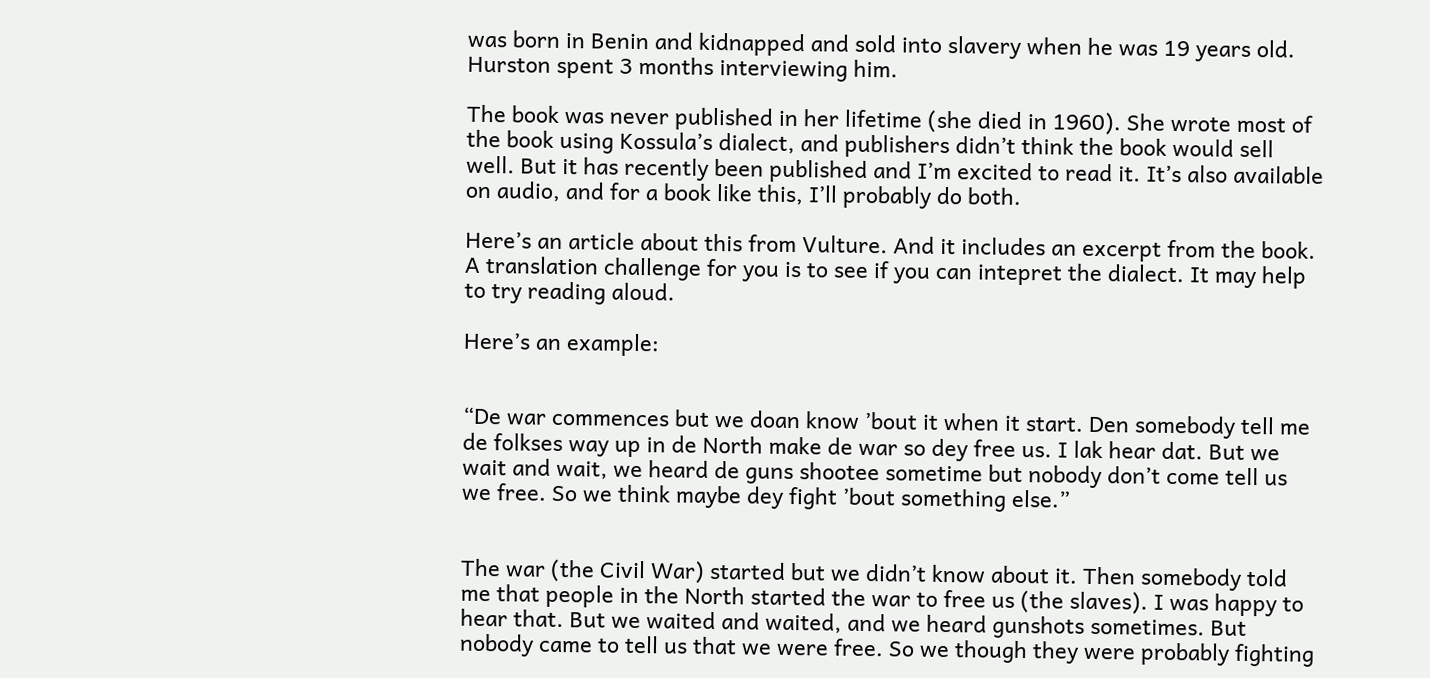was born in Benin and kidnapped and sold into slavery when he was 19 years old. Hurston spent 3 months interviewing him.

The book was never published in her lifetime (she died in 1960). She wrote most of the book using Kossula’s dialect, and publishers didn’t think the book would sell well. But it has recently been published and I’m excited to read it. It’s also available on audio, and for a book like this, I’ll probably do both.

Here’s an article about this from Vulture. And it includes an excerpt from the book. A translation challenge for you is to see if you can intepret the dialect. It may help to try reading aloud.

Here’s an example:


“De war commences but we doan know ’bout it when it start. Den somebody tell me de folkses way up in de North make de war so dey free us. I lak hear dat. But we wait and wait, we heard de guns shootee sometime but nobody don’t come tell us we free. So we think maybe dey fight ’bout something else.”


The war (the Civil War) started but we didn’t know about it. Then somebody told me that people in the North started the war to free us (the slaves). I was happy to hear that. But we waited and waited, and we heard gunshots sometimes. But nobody came to tell us that we were free. So we though they were probably fighting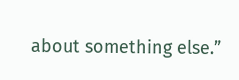about something else.”